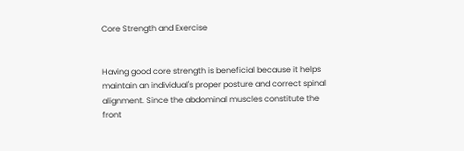Core Strength and Exercise


Having good core strength is beneficial because it helps maintain an individual's proper posture and correct spinal alignment. Since the abdominal muscles constitute the front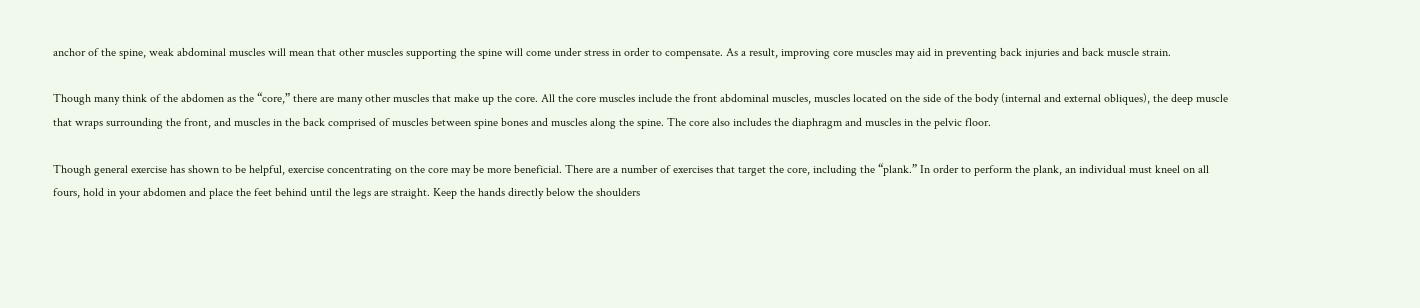anchor of the spine, weak abdominal muscles will mean that other muscles supporting the spine will come under stress in order to compensate. As a result, improving core muscles may aid in preventing back injuries and back muscle strain.

Though many think of the abdomen as the “core,” there are many other muscles that make up the core. All the core muscles include the front abdominal muscles, muscles located on the side of the body (internal and external obliques), the deep muscle that wraps surrounding the front, and muscles in the back comprised of muscles between spine bones and muscles along the spine. The core also includes the diaphragm and muscles in the pelvic floor.

Though general exercise has shown to be helpful, exercise concentrating on the core may be more beneficial. There are a number of exercises that target the core, including the “plank.” In order to perform the plank, an individual must kneel on all fours, hold in your abdomen and place the feet behind until the legs are straight. Keep the hands directly below the shoulders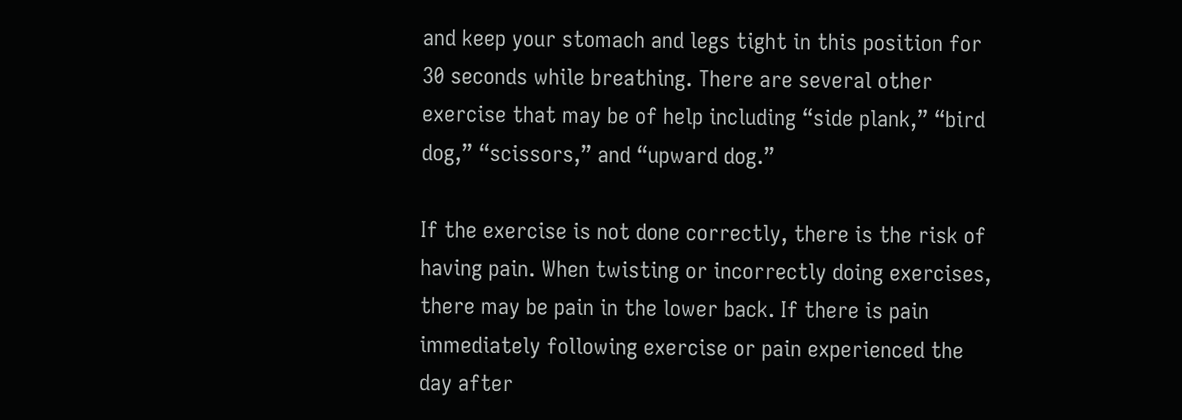and keep your stomach and legs tight in this position for 30 seconds while breathing. There are several other exercise that may be of help including “side plank,” “bird dog,” “scissors,” and “upward dog.”

If the exercise is not done correctly, there is the risk of having pain. When twisting or incorrectly doing exercises, there may be pain in the lower back. If there is pain immediately following exercise or pain experienced the day after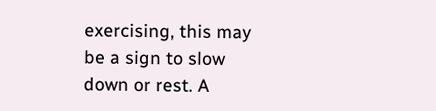exercising, this may be a sign to slow down or rest. A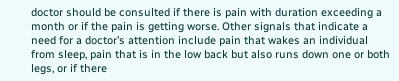doctor should be consulted if there is pain with duration exceeding a month or if the pain is getting worse. Other signals that indicate a need for a doctor’s attention include pain that wakes an individual from sleep, pain that is in the low back but also runs down one or both legs, or if there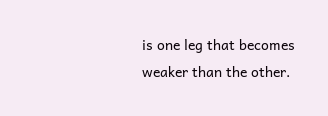is one leg that becomes weaker than the other.